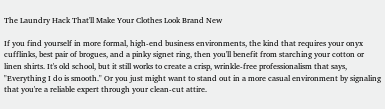The Laundry Hack That'll Make Your Clothes Look Brand New

If you find yourself in more formal, high-end business environments, the kind that requires your onyx cufflinks, best pair of brogues, and a pinky signet ring, then you'll benefit from starching your cotton or linen shirts. It's old school, but it still works to create a crisp, wrinkle-free professionalism that says, "Everything I do is smooth." Or you just might want to stand out in a more casual environment by signaling that you're a reliable expert through your clean-cut attire.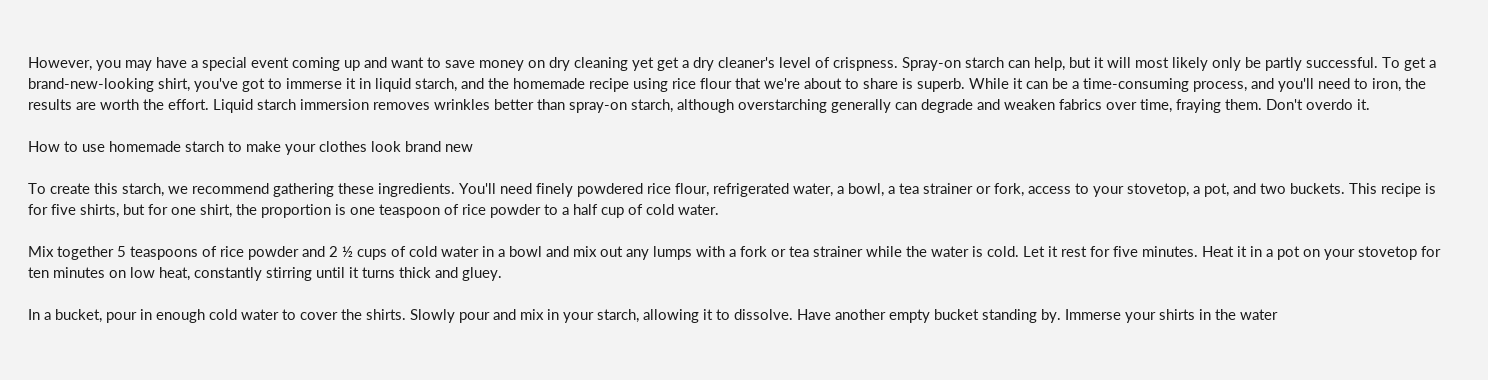However, you may have a special event coming up and want to save money on dry cleaning yet get a dry cleaner's level of crispness. Spray-on starch can help, but it will most likely only be partly successful. To get a brand-new-looking shirt, you've got to immerse it in liquid starch, and the homemade recipe using rice flour that we're about to share is superb. While it can be a time-consuming process, and you'll need to iron, the results are worth the effort. Liquid starch immersion removes wrinkles better than spray-on starch, although overstarching generally can degrade and weaken fabrics over time, fraying them. Don't overdo it.

How to use homemade starch to make your clothes look brand new

To create this starch, we recommend gathering these ingredients. You'll need finely powdered rice flour, refrigerated water, a bowl, a tea strainer or fork, access to your stovetop, a pot, and two buckets. This recipe is for five shirts, but for one shirt, the proportion is one teaspoon of rice powder to a half cup of cold water.

Mix together 5 teaspoons of rice powder and 2 ½ cups of cold water in a bowl and mix out any lumps with a fork or tea strainer while the water is cold. Let it rest for five minutes. Heat it in a pot on your stovetop for ten minutes on low heat, constantly stirring until it turns thick and gluey.

In a bucket, pour in enough cold water to cover the shirts. Slowly pour and mix in your starch, allowing it to dissolve. Have another empty bucket standing by. Immerse your shirts in the water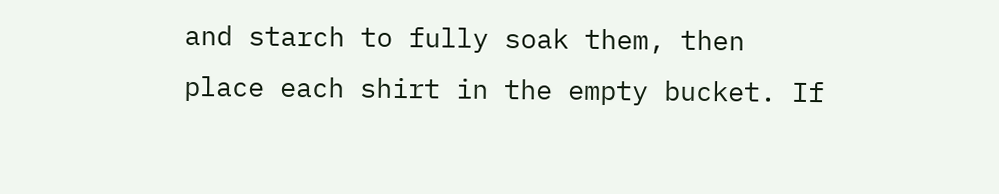and starch to fully soak them, then place each shirt in the empty bucket. If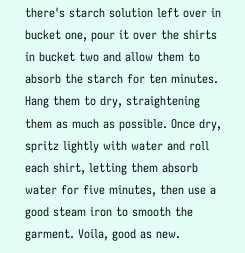there's starch solution left over in bucket one, pour it over the shirts in bucket two and allow them to absorb the starch for ten minutes. Hang them to dry, straightening them as much as possible. Once dry, spritz lightly with water and roll each shirt, letting them absorb water for five minutes, then use a good steam iron to smooth the garment. Voila, good as new.